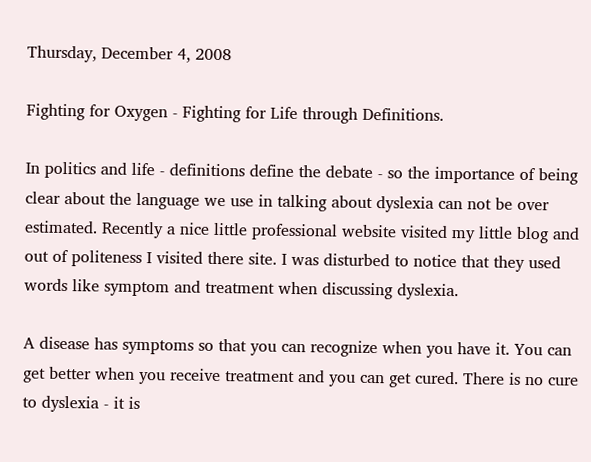Thursday, December 4, 2008

Fighting for Oxygen - Fighting for Life through Definitions.

In politics and life - definitions define the debate - so the importance of being clear about the language we use in talking about dyslexia can not be over estimated. Recently a nice little professional website visited my little blog and out of politeness I visited there site. I was disturbed to notice that they used words like symptom and treatment when discussing dyslexia.

A disease has symptoms so that you can recognize when you have it. You can get better when you receive treatment and you can get cured. There is no cure to dyslexia - it is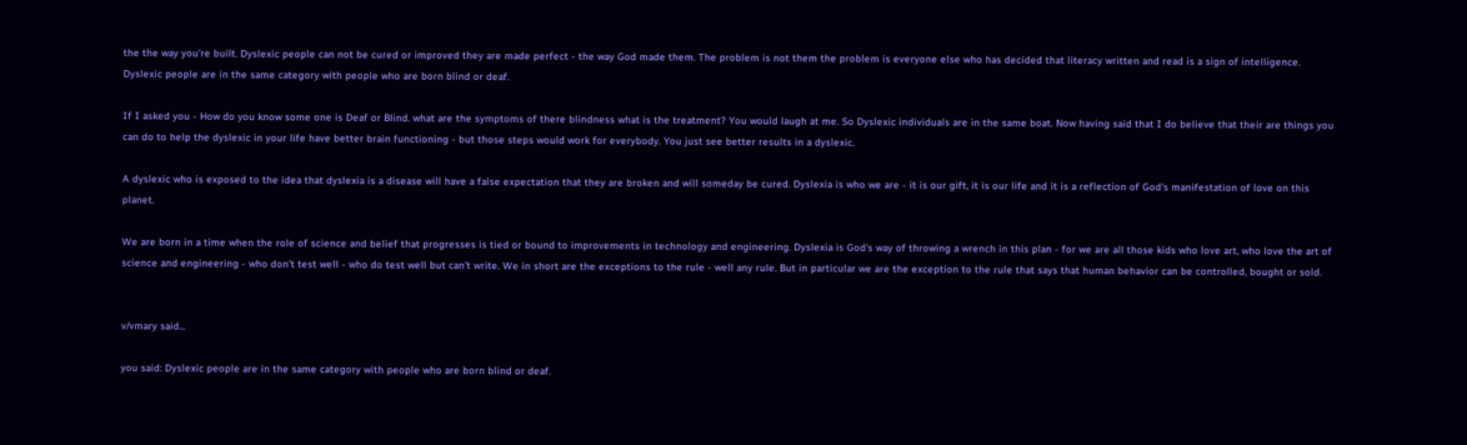the the way you're built. Dyslexic people can not be cured or improved they are made perfect - the way God made them. The problem is not them the problem is everyone else who has decided that literacy written and read is a sign of intelligence. Dyslexic people are in the same category with people who are born blind or deaf.

If I asked you - How do you know some one is Deaf or Blind. what are the symptoms of there blindness what is the treatment? You would laugh at me. So Dyslexic individuals are in the same boat. Now having said that I do believe that their are things you can do to help the dyslexic in your life have better brain functioning - but those steps would work for everybody. You just see better results in a dyslexic.

A dyslexic who is exposed to the idea that dyslexia is a disease will have a false expectation that they are broken and will someday be cured. Dyslexia is who we are - it is our gift, it is our life and it is a reflection of God's manifestation of love on this planet.

We are born in a time when the role of science and belief that progresses is tied or bound to improvements in technology and engineering. Dyslexia is God's way of throwing a wrench in this plan - for we are all those kids who love art, who love the art of science and engineering - who don't test well - who do test well but can't write. We in short are the exceptions to the rule - well any rule. But in particular we are the exception to the rule that says that human behavior can be controlled, bought or sold.


v/vmary said...

you said: Dyslexic people are in the same category with people who are born blind or deaf.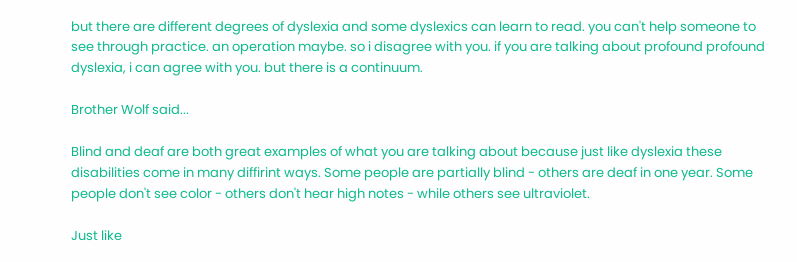but there are different degrees of dyslexia and some dyslexics can learn to read. you can't help someone to see through practice. an operation maybe. so i disagree with you. if you are talking about profound profound dyslexia, i can agree with you. but there is a continuum.

Brother Wolf said...

Blind and deaf are both great examples of what you are talking about because just like dyslexia these disabilities come in many diffirint ways. Some people are partially blind - others are deaf in one year. Some people don't see color - others don't hear high notes - while others see ultraviolet.

Just like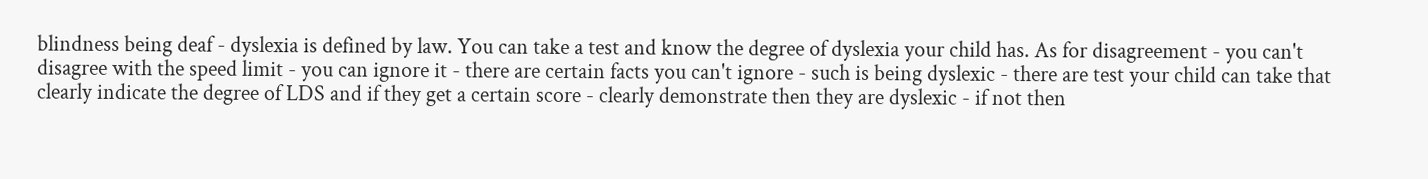blindness being deaf - dyslexia is defined by law. You can take a test and know the degree of dyslexia your child has. As for disagreement - you can't disagree with the speed limit - you can ignore it - there are certain facts you can't ignore - such is being dyslexic - there are test your child can take that clearly indicate the degree of LDS and if they get a certain score - clearly demonstrate then they are dyslexic - if not then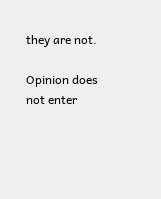they are not.

Opinion does not enter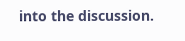into the discussion.